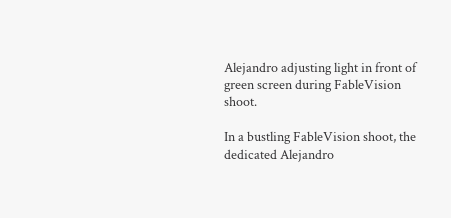Alejandro adjusting light in front of green screen during FableVision shoot.

In a bustling FableVision shoot, the dedicated Alejandro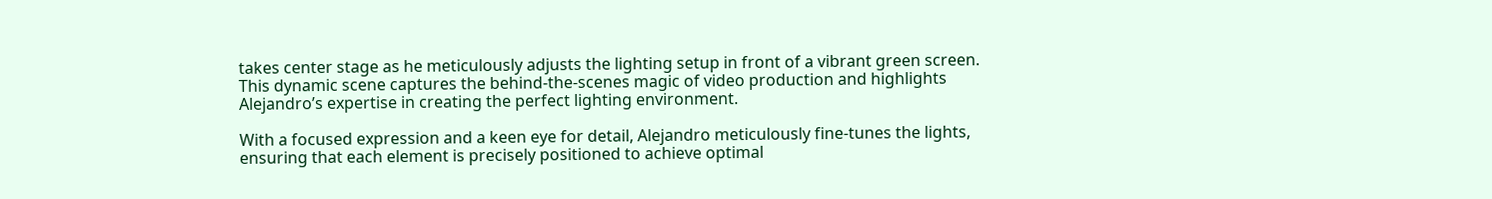takes center stage as he meticulously adjusts the lighting setup in front of a vibrant green screen. This dynamic scene captures the behind-the-scenes magic of video production and highlights Alejandro’s expertise in creating the perfect lighting environment.

With a focused expression and a keen eye for detail, Alejandro meticulously fine-tunes the lights, ensuring that each element is precisely positioned to achieve optimal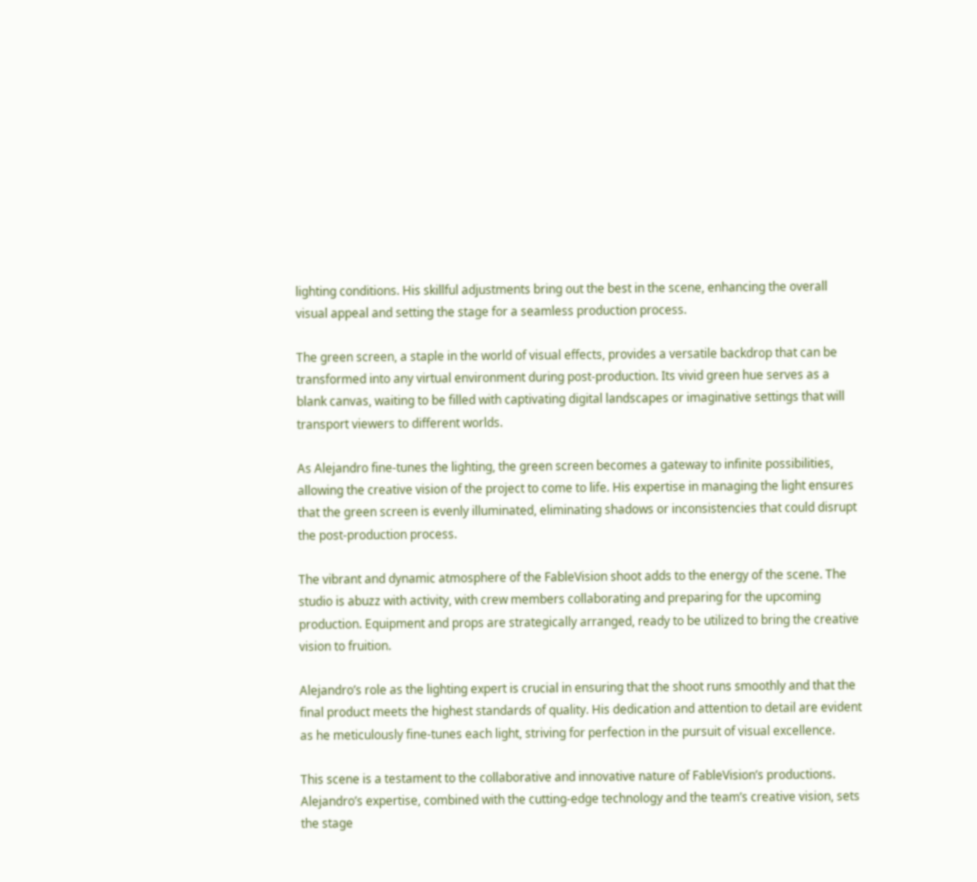lighting conditions. His skillful adjustments bring out the best in the scene, enhancing the overall visual appeal and setting the stage for a seamless production process.

The green screen, a staple in the world of visual effects, provides a versatile backdrop that can be transformed into any virtual environment during post-production. Its vivid green hue serves as a blank canvas, waiting to be filled with captivating digital landscapes or imaginative settings that will transport viewers to different worlds.

As Alejandro fine-tunes the lighting, the green screen becomes a gateway to infinite possibilities, allowing the creative vision of the project to come to life. His expertise in managing the light ensures that the green screen is evenly illuminated, eliminating shadows or inconsistencies that could disrupt the post-production process.

The vibrant and dynamic atmosphere of the FableVision shoot adds to the energy of the scene. The studio is abuzz with activity, with crew members collaborating and preparing for the upcoming production. Equipment and props are strategically arranged, ready to be utilized to bring the creative vision to fruition.

Alejandro’s role as the lighting expert is crucial in ensuring that the shoot runs smoothly and that the final product meets the highest standards of quality. His dedication and attention to detail are evident as he meticulously fine-tunes each light, striving for perfection in the pursuit of visual excellence.

This scene is a testament to the collaborative and innovative nature of FableVision’s productions. Alejandro’s expertise, combined with the cutting-edge technology and the team’s creative vision, sets the stage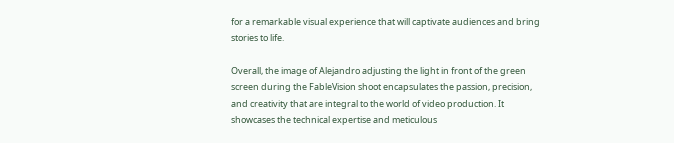for a remarkable visual experience that will captivate audiences and bring stories to life.

Overall, the image of Alejandro adjusting the light in front of the green screen during the FableVision shoot encapsulates the passion, precision, and creativity that are integral to the world of video production. It showcases the technical expertise and meticulous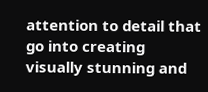attention to detail that go into creating visually stunning and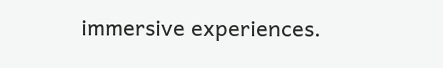immersive experiences.